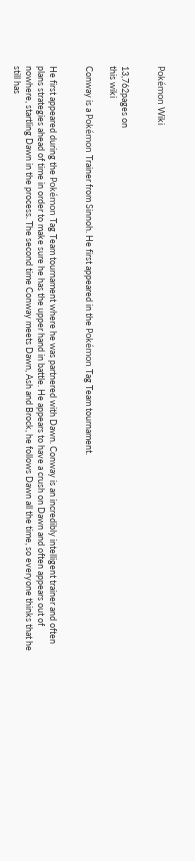Pokémon Wiki


13,762pages on
this wiki

Conway is a Pokémon Trainer from Sinnoh. He first appeared in the Pokémon Tag Team tournament.


He first appeared during the Pokémon Tag Team tournament where he was partnered with Dawn. Conway is an incredibly intelligent trainer and often plans strategies ahead of time in order to make sure he has the upper hand in battle. He appears to have a crush on Dawn and often appears out of nowhere, startling Dawn in the process. The second time Conway meets Dawn, Ash and Brock, he follows Dawn all the time, so everyone thinks that he still has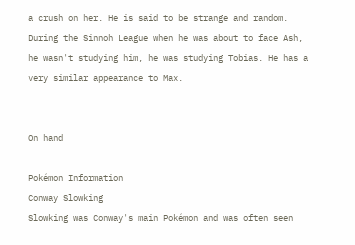a crush on her. He is said to be strange and random. During the Sinnoh League when he was about to face Ash, he wasn't studying him, he was studying Tobias. He has a very similar appearance to Max.


On hand

Pokémon Information
Conway Slowking
Slowking was Conway's main Pokémon and was often seen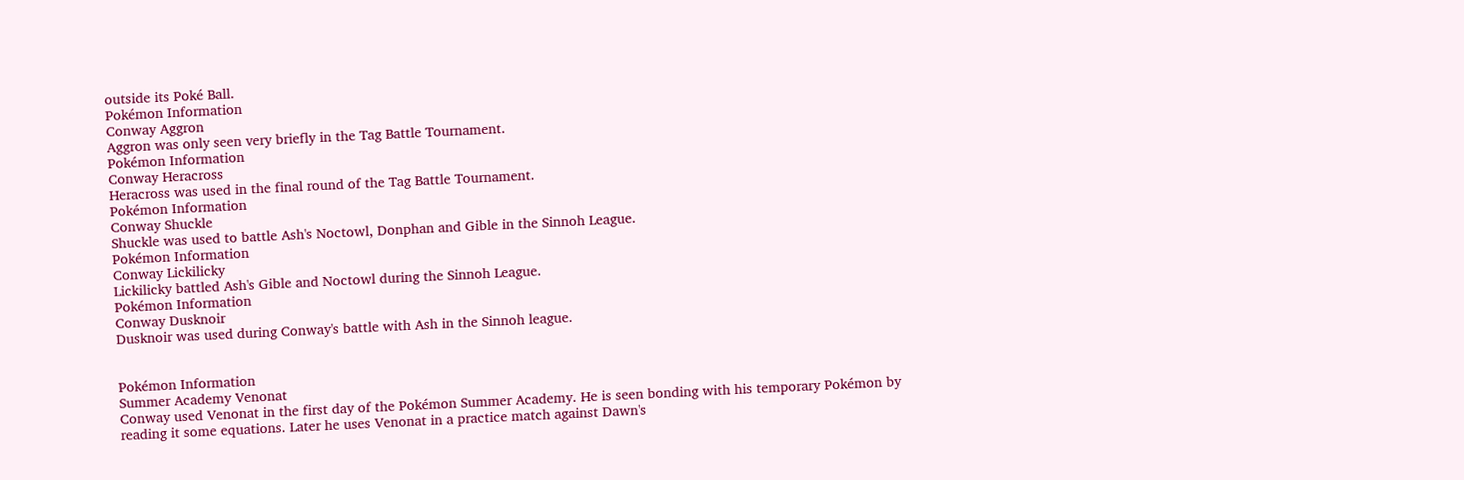outside its Poké Ball.
Pokémon Information
Conway Aggron
Aggron was only seen very briefly in the Tag Battle Tournament.
Pokémon Information
Conway Heracross
Heracross was used in the final round of the Tag Battle Tournament.
Pokémon Information
Conway Shuckle
Shuckle was used to battle Ash's Noctowl, Donphan and Gible in the Sinnoh League.
Pokémon Information
Conway Lickilicky
Lickilicky battled Ash's Gible and Noctowl during the Sinnoh League.
Pokémon Information
Conway Dusknoir
Dusknoir was used during Conway's battle with Ash in the Sinnoh league.


Pokémon Information
Summer Academy Venonat
Conway used Venonat in the first day of the Pokémon Summer Academy. He is seen bonding with his temporary Pokémon by reading it some equations. Later he uses Venonat in a practice match against Dawn's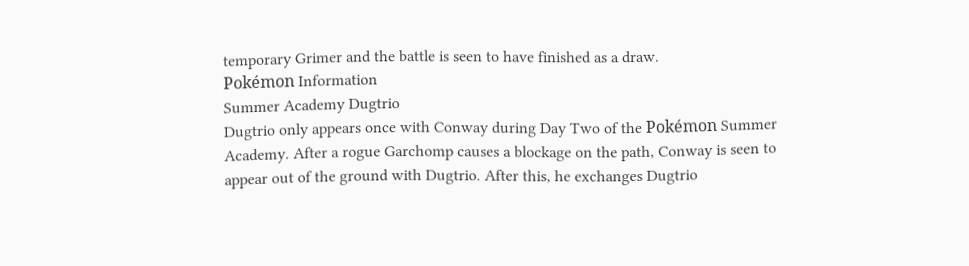temporary Grimer and the battle is seen to have finished as a draw.
Pokémon Information
Summer Academy Dugtrio
Dugtrio only appears once with Conway during Day Two of the Pokémon Summer Academy. After a rogue Garchomp causes a blockage on the path, Conway is seen to appear out of the ground with Dugtrio. After this, he exchanges Dugtrio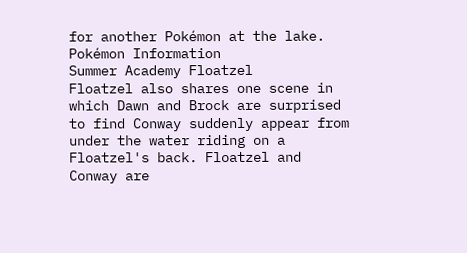for another Pokémon at the lake.
Pokémon Information
Summer Academy Floatzel
Floatzel also shares one scene in which Dawn and Brock are surprised to find Conway suddenly appear from under the water riding on a Floatzel's back. Floatzel and Conway are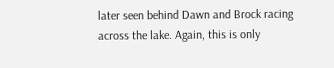later seen behind Dawn and Brock racing across the lake. Again, this is only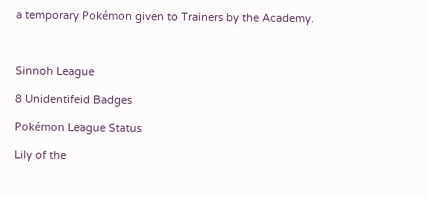a temporary Pokémon given to Trainers by the Academy.



Sinnoh League

8 Unidentifeid Badges

Pokémon League Status

Lily of the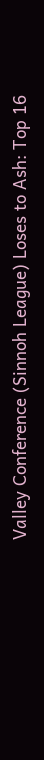Valley Conference (Sinnoh League) Loses to Ash: Top 16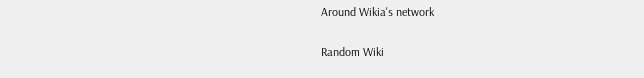Around Wikia's network

Random Wiki